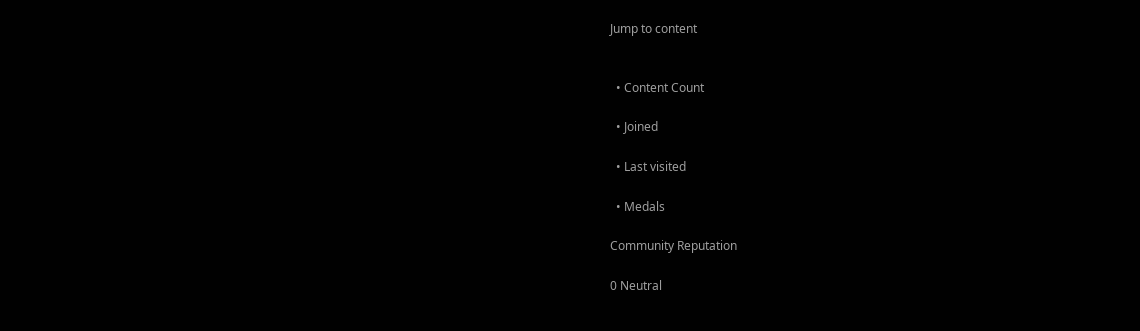Jump to content


  • Content Count

  • Joined

  • Last visited

  • Medals

Community Reputation

0 Neutral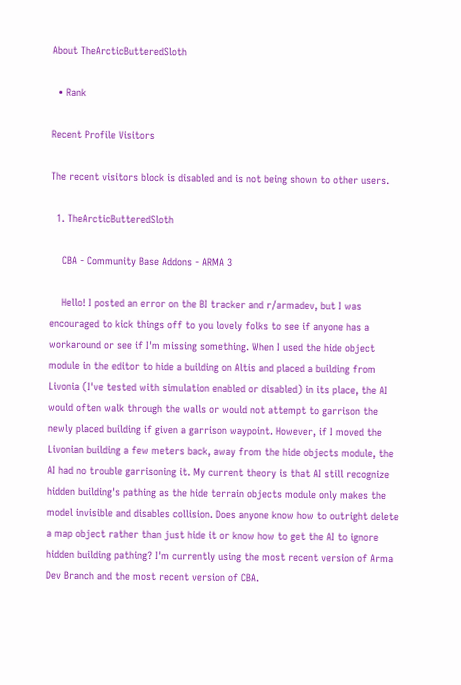About TheArcticButteredSloth

  • Rank

Recent Profile Visitors

The recent visitors block is disabled and is not being shown to other users.

  1. TheArcticButteredSloth

    CBA - Community Base Addons - ARMA 3

    Hello! I posted an error on the BI tracker and r/armadev, but I was encouraged to kick things off to you lovely folks to see if anyone has a workaround or see if I'm missing something. When I used the hide object module in the editor to hide a building on Altis and placed a building from Livonia (I've tested with simulation enabled or disabled) in its place, the AI would often walk through the walls or would not attempt to garrison the newly placed building if given a garrison waypoint. However, if I moved the Livonian building a few meters back, away from the hide objects module, the AI had no trouble garrisoning it. My current theory is that AI still recognize hidden building's pathing as the hide terrain objects module only makes the model invisible and disables collision. Does anyone know how to outright delete a map object rather than just hide it or know how to get the AI to ignore hidden building pathing? I'm currently using the most recent version of Arma Dev Branch and the most recent version of CBA.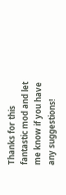Thanks for this fantastic mod and let me know if you have any suggestions!